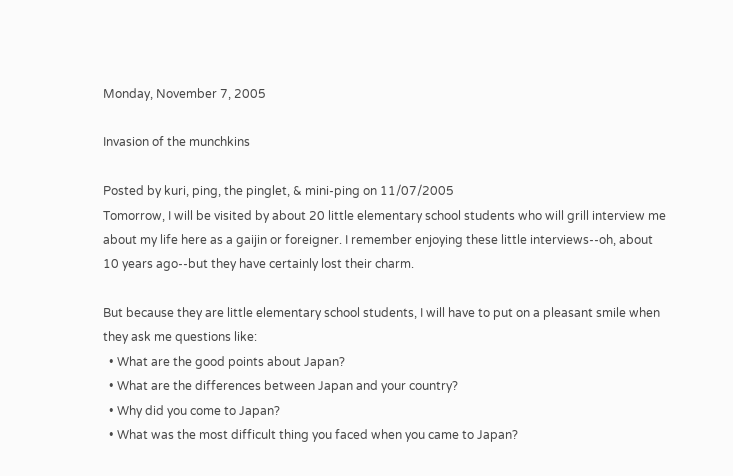Monday, November 7, 2005

Invasion of the munchkins

Posted by kuri, ping, the pinglet, & mini-ping on 11/07/2005
Tomorrow, I will be visited by about 20 little elementary school students who will grill interview me about my life here as a gaijin or foreigner. I remember enjoying these little interviews--oh, about 10 years ago--but they have certainly lost their charm.

But because they are little elementary school students, I will have to put on a pleasant smile when they ask me questions like:
  • What are the good points about Japan?
  • What are the differences between Japan and your country?
  • Why did you come to Japan?
  • What was the most difficult thing you faced when you came to Japan?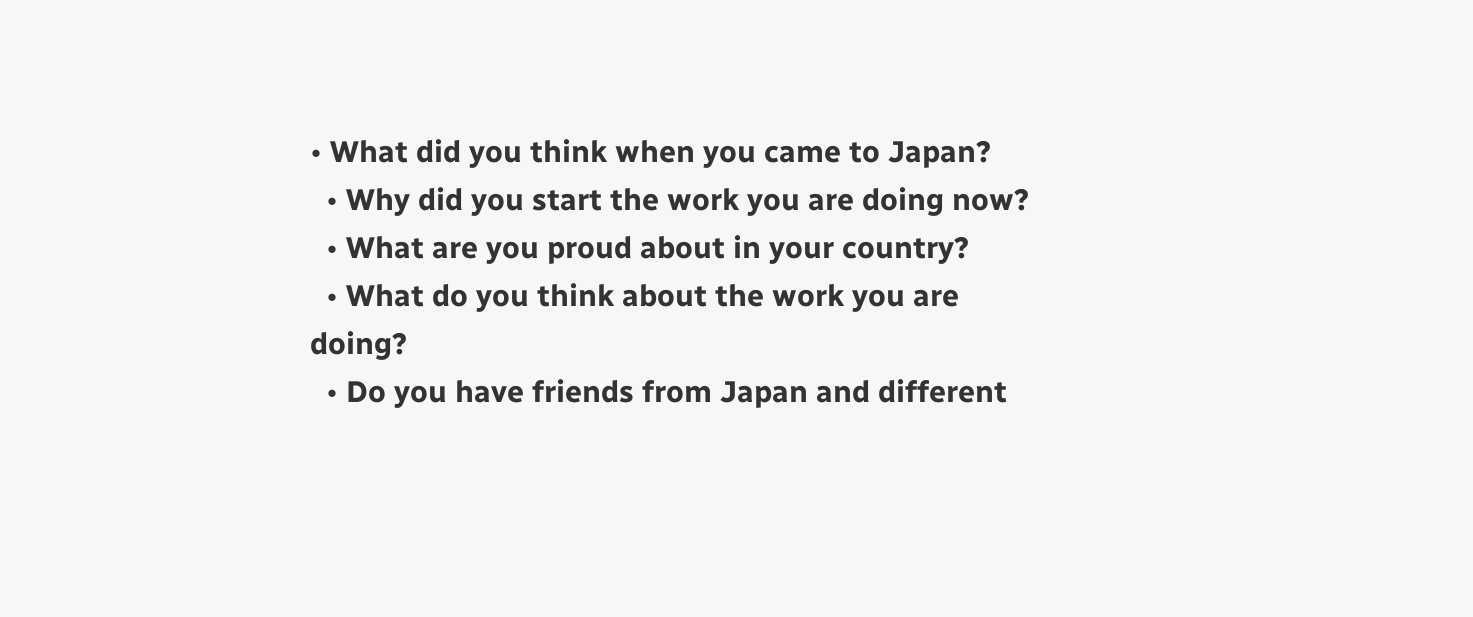• What did you think when you came to Japan?
  • Why did you start the work you are doing now?
  • What are you proud about in your country?
  • What do you think about the work you are doing?
  • Do you have friends from Japan and different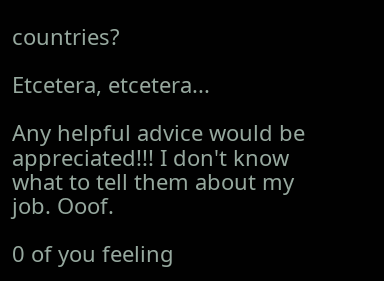countries?

Etcetera, etcetera...

Any helpful advice would be appreciated!!! I don't know what to tell them about my job. Ooof.

0 of you feeling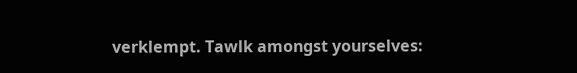verklempt. Tawlk amongst yourselves: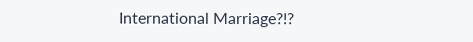International Marriage?!?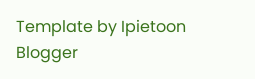Template by Ipietoon Blogger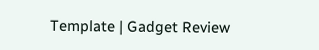Template | Gadget Review